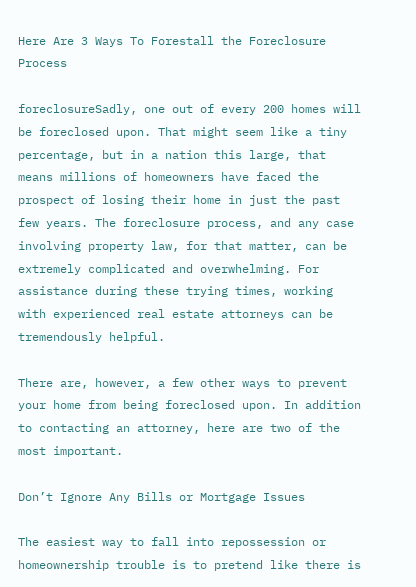Here Are 3 Ways To Forestall the Foreclosure Process

foreclosureSadly, one out of every 200 homes will be foreclosed upon. That might seem like a tiny percentage, but in a nation this large, that means millions of homeowners have faced the prospect of losing their home in just the past few years. The foreclosure process, and any case involving property law, for that matter, can be extremely complicated and overwhelming. For assistance during these trying times, working with experienced real estate attorneys can be tremendously helpful.

There are, however, a few other ways to prevent your home from being foreclosed upon. In addition to contacting an attorney, here are two of the most important.

Don’t Ignore Any Bills or Mortgage Issues

The easiest way to fall into repossession or homeownership trouble is to pretend like there is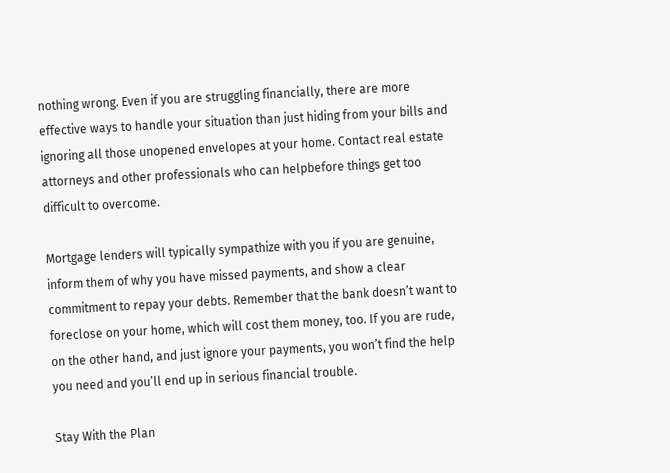nothing wrong. Even if you are struggling financially, there are more effective ways to handle your situation than just hiding from your bills and ignoring all those unopened envelopes at your home. Contact real estate attorneys and other professionals who can helpbefore things get too difficult to overcome.

Mortgage lenders will typically sympathize with you if you are genuine, inform them of why you have missed payments, and show a clear commitment to repay your debts. Remember that the bank doesn’t want to foreclose on your home, which will cost them money, too. If you are rude, on the other hand, and just ignore your payments, you won’t find the help you need and you’ll end up in serious financial trouble.

Stay With the Plan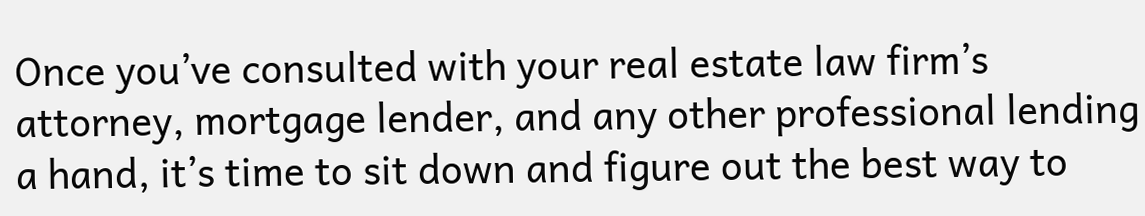Once you’ve consulted with your real estate law firm’s attorney, mortgage lender, and any other professional lending a hand, it’s time to sit down and figure out the best way to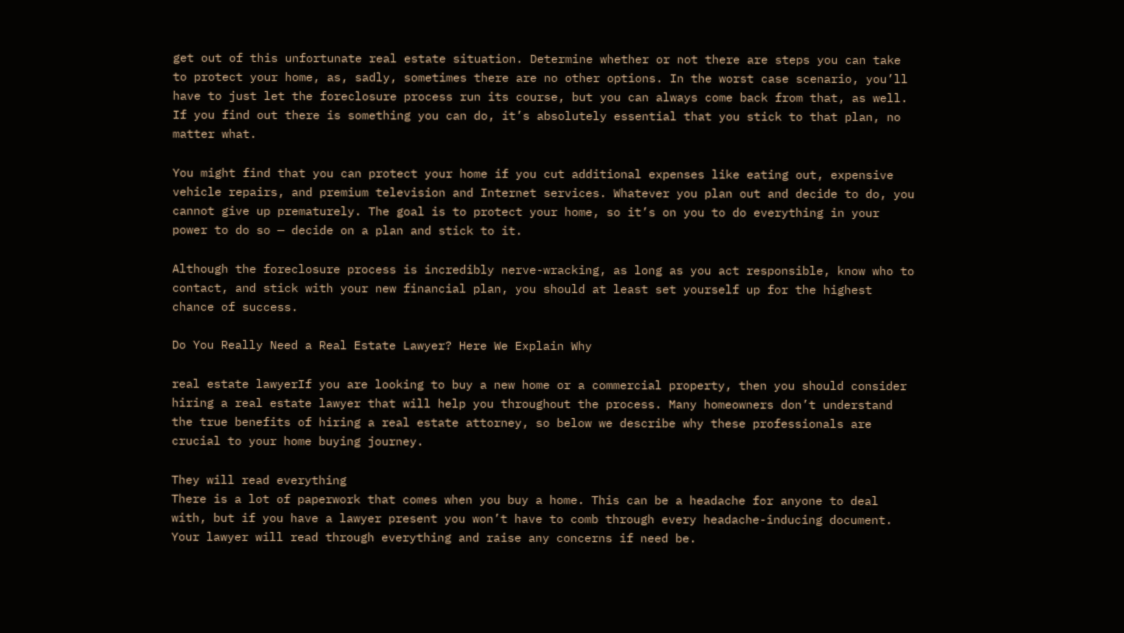get out of this unfortunate real estate situation. Determine whether or not there are steps you can take to protect your home, as, sadly, sometimes there are no other options. In the worst case scenario, you’ll have to just let the foreclosure process run its course, but you can always come back from that, as well. If you find out there is something you can do, it’s absolutely essential that you stick to that plan, no matter what.

You might find that you can protect your home if you cut additional expenses like eating out, expensive vehicle repairs, and premium television and Internet services. Whatever you plan out and decide to do, you cannot give up prematurely. The goal is to protect your home, so it’s on you to do everything in your power to do so — decide on a plan and stick to it.

Although the foreclosure process is incredibly nerve-wracking, as long as you act responsible, know who to contact, and stick with your new financial plan, you should at least set yourself up for the highest chance of success.

Do You Really Need a Real Estate Lawyer? Here We Explain Why

real estate lawyerIf you are looking to buy a new home or a commercial property, then you should consider hiring a real estate lawyer that will help you throughout the process. Many homeowners don’t understand the true benefits of hiring a real estate attorney, so below we describe why these professionals are crucial to your home buying journey.

They will read everything
There is a lot of paperwork that comes when you buy a home. This can be a headache for anyone to deal with, but if you have a lawyer present you won’t have to comb through every headache-inducing document. Your lawyer will read through everything and raise any concerns if need be.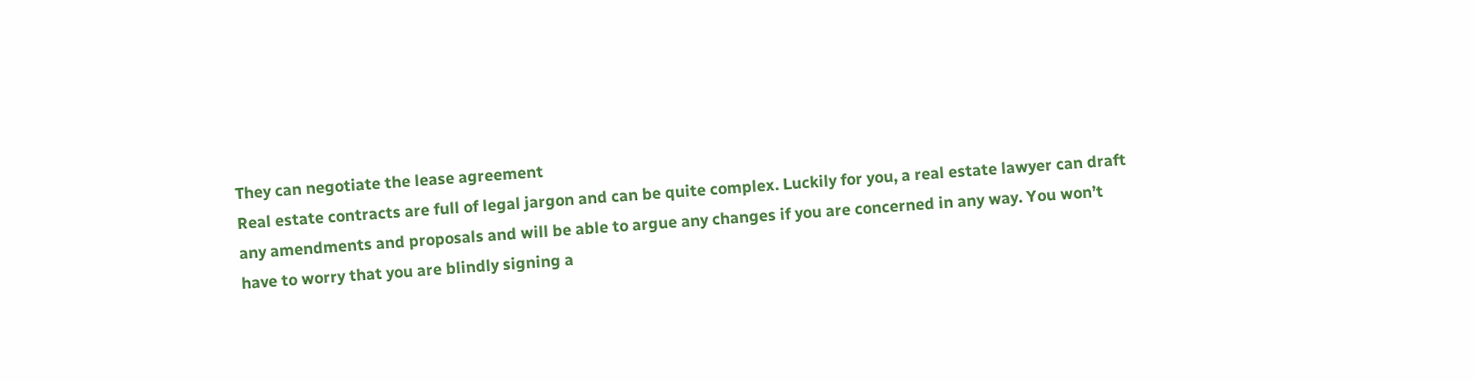They can negotiate the lease agreement
Real estate contracts are full of legal jargon and can be quite complex. Luckily for you, a real estate lawyer can draft any amendments and proposals and will be able to argue any changes if you are concerned in any way. You won’t have to worry that you are blindly signing a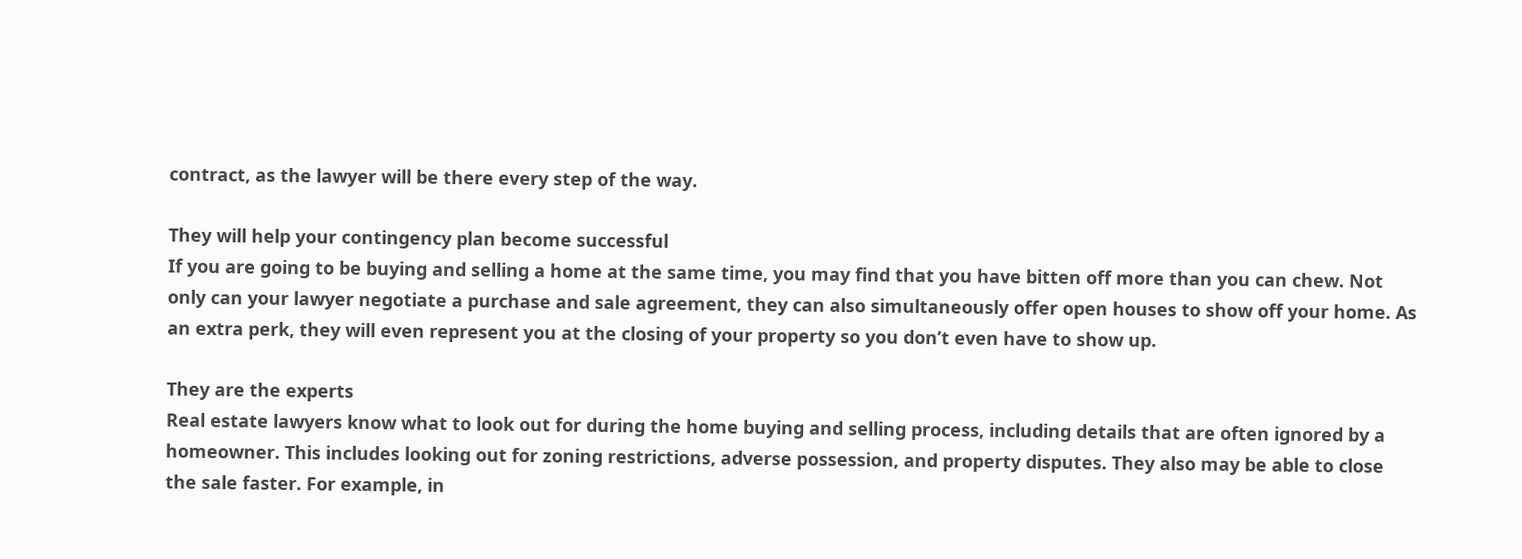contract, as the lawyer will be there every step of the way.

They will help your contingency plan become successful
If you are going to be buying and selling a home at the same time, you may find that you have bitten off more than you can chew. Not only can your lawyer negotiate a purchase and sale agreement, they can also simultaneously offer open houses to show off your home. As an extra perk, they will even represent you at the closing of your property so you don’t even have to show up.

They are the experts
Real estate lawyers know what to look out for during the home buying and selling process, including details that are often ignored by a homeowner. This includes looking out for zoning restrictions, adverse possession, and property disputes. They also may be able to close the sale faster. For example, in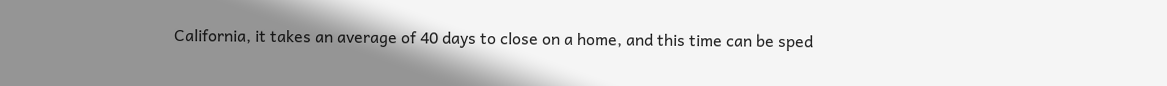California, it takes an average of 40 days to close on a home, and this time can be sped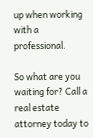up when working with a professional.

So what are you waiting for? Call a real estate attorney today to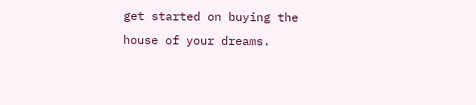get started on buying the house of your dreams.